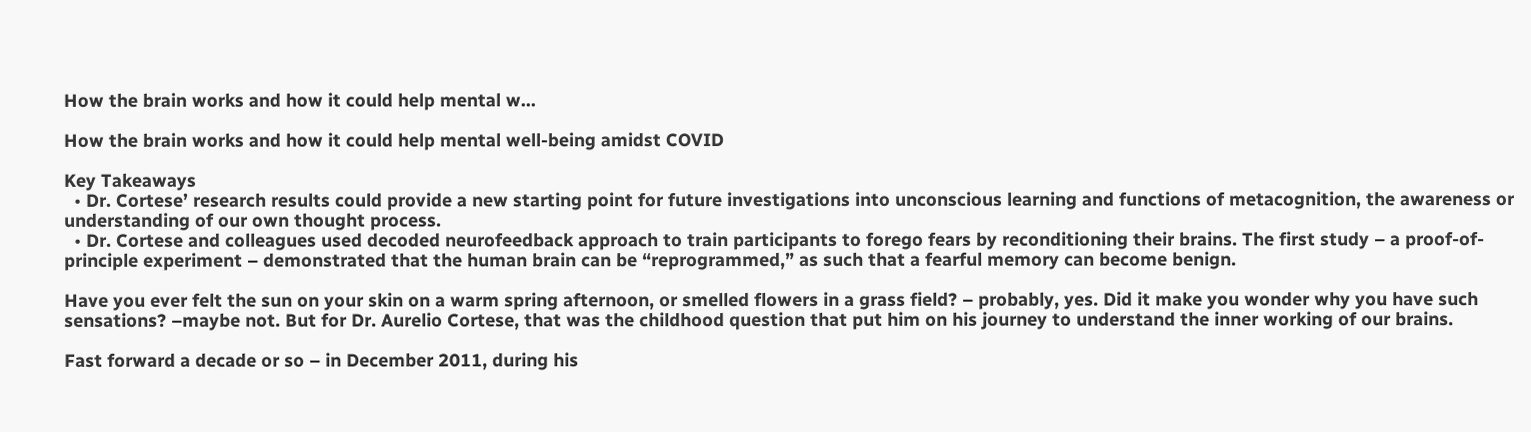How the brain works and how it could help mental w...

How the brain works and how it could help mental well-being amidst COVID

Key Takeaways
  • Dr. Cortese’ research results could provide a new starting point for future investigations into unconscious learning and functions of metacognition, the awareness or understanding of our own thought process.
  • Dr. Cortese and colleagues used decoded neurofeedback approach to train participants to forego fears by reconditioning their brains. The first study – a proof-of-principle experiment – demonstrated that the human brain can be “reprogrammed,” as such that a fearful memory can become benign.

Have you ever felt the sun on your skin on a warm spring afternoon, or smelled flowers in a grass field? – probably, yes. Did it make you wonder why you have such sensations? –maybe not. But for Dr. Aurelio Cortese, that was the childhood question that put him on his journey to understand the inner working of our brains.

Fast forward a decade or so – in December 2011, during his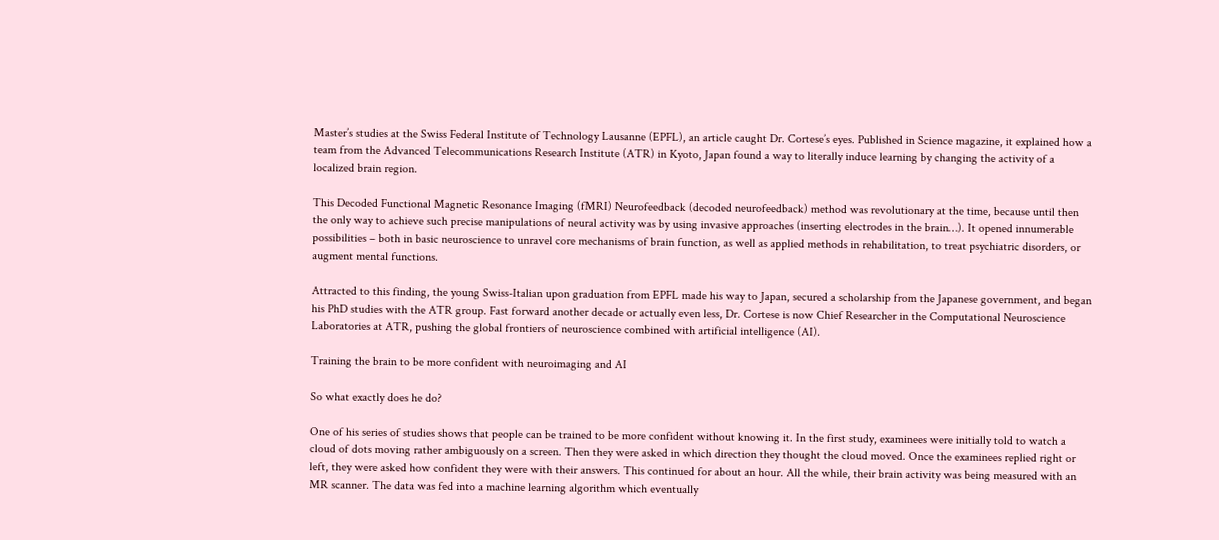Master’s studies at the Swiss Federal Institute of Technology Lausanne (EPFL), an article caught Dr. Cortese’s eyes. Published in Science magazine, it explained how a team from the Advanced Telecommunications Research Institute (ATR) in Kyoto, Japan found a way to literally induce learning by changing the activity of a localized brain region.

This Decoded Functional Magnetic Resonance Imaging (fMRI) Neurofeedback (decoded neurofeedback) method was revolutionary at the time, because until then the only way to achieve such precise manipulations of neural activity was by using invasive approaches (inserting electrodes in the brain…). It opened innumerable possibilities – both in basic neuroscience to unravel core mechanisms of brain function, as well as applied methods in rehabilitation, to treat psychiatric disorders, or augment mental functions.

Attracted to this finding, the young Swiss-Italian upon graduation from EPFL made his way to Japan, secured a scholarship from the Japanese government, and began his PhD studies with the ATR group. Fast forward another decade or actually even less, Dr. Cortese is now Chief Researcher in the Computational Neuroscience Laboratories at ATR, pushing the global frontiers of neuroscience combined with artificial intelligence (AI).

Training the brain to be more confident with neuroimaging and AI

So what exactly does he do?

One of his series of studies shows that people can be trained to be more confident without knowing it. In the first study, examinees were initially told to watch a cloud of dots moving rather ambiguously on a screen. Then they were asked in which direction they thought the cloud moved. Once the examinees replied right or left, they were asked how confident they were with their answers. This continued for about an hour. All the while, their brain activity was being measured with an MR scanner. The data was fed into a machine learning algorithm which eventually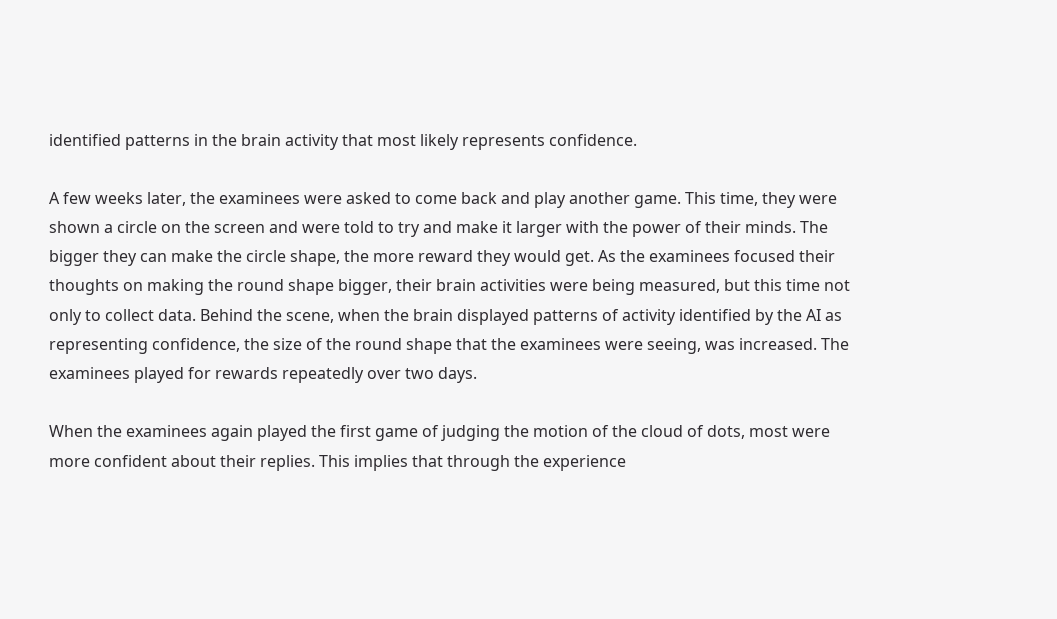identified patterns in the brain activity that most likely represents confidence.

A few weeks later, the examinees were asked to come back and play another game. This time, they were shown a circle on the screen and were told to try and make it larger with the power of their minds. The bigger they can make the circle shape, the more reward they would get. As the examinees focused their thoughts on making the round shape bigger, their brain activities were being measured, but this time not only to collect data. Behind the scene, when the brain displayed patterns of activity identified by the AI as representing confidence, the size of the round shape that the examinees were seeing, was increased. The examinees played for rewards repeatedly over two days.

When the examinees again played the first game of judging the motion of the cloud of dots, most were more confident about their replies. This implies that through the experience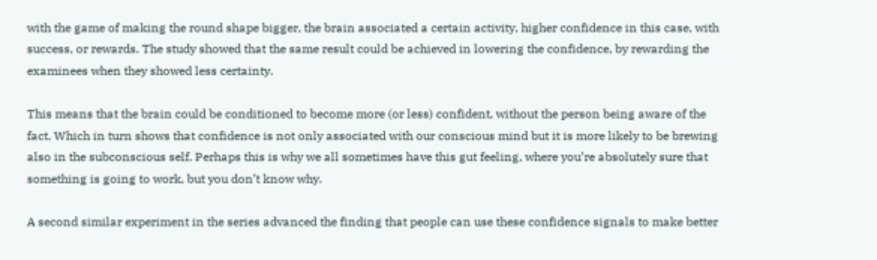with the game of making the round shape bigger, the brain associated a certain activity, higher confidence in this case, with success, or rewards. The study showed that the same result could be achieved in lowering the confidence, by rewarding the examinees when they showed less certainty.

This means that the brain could be conditioned to become more (or less) confident, without the person being aware of the fact. Which in turn shows that confidence is not only associated with our conscious mind but it is more likely to be brewing also in the subconscious self. Perhaps this is why we all sometimes have this gut feeling, where you’re absolutely sure that something is going to work, but you don’t know why.

A second similar experiment in the series advanced the finding that people can use these confidence signals to make better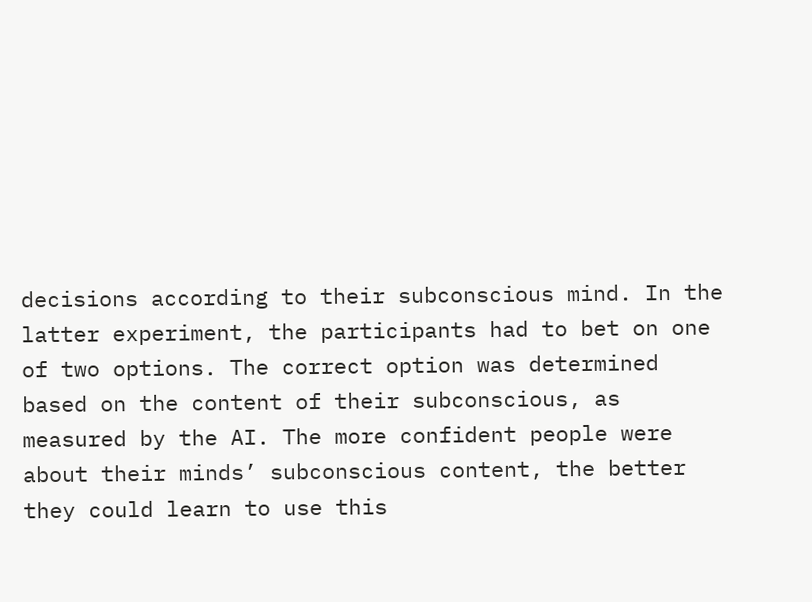decisions according to their subconscious mind. In the latter experiment, the participants had to bet on one of two options. The correct option was determined based on the content of their subconscious, as measured by the AI. The more confident people were about their minds’ subconscious content, the better they could learn to use this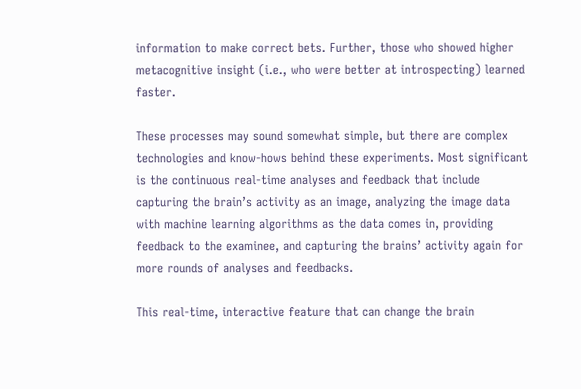information to make correct bets. Further, those who showed higher metacognitive insight (i.e., who were better at introspecting) learned faster.

These processes may sound somewhat simple, but there are complex technologies and know-hows behind these experiments. Most significant is the continuous real-time analyses and feedback that include capturing the brain’s activity as an image, analyzing the image data with machine learning algorithms as the data comes in, providing feedback to the examinee, and capturing the brains’ activity again for more rounds of analyses and feedbacks.

This real-time, interactive feature that can change the brain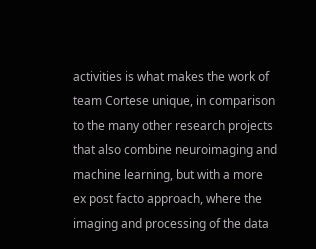activities is what makes the work of team Cortese unique, in comparison to the many other research projects that also combine neuroimaging and machine learning, but with a more ex post facto approach, where the imaging and processing of the data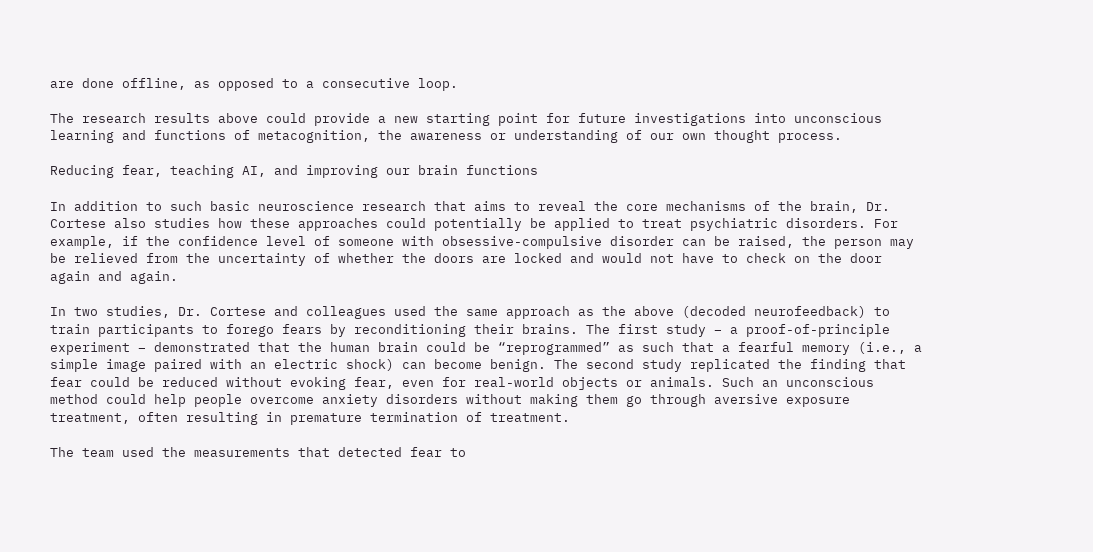are done offline, as opposed to a consecutive loop.

The research results above could provide a new starting point for future investigations into unconscious learning and functions of metacognition, the awareness or understanding of our own thought process.

Reducing fear, teaching AI, and improving our brain functions

In addition to such basic neuroscience research that aims to reveal the core mechanisms of the brain, Dr. Cortese also studies how these approaches could potentially be applied to treat psychiatric disorders. For example, if the confidence level of someone with obsessive-compulsive disorder can be raised, the person may be relieved from the uncertainty of whether the doors are locked and would not have to check on the door again and again.

In two studies, Dr. Cortese and colleagues used the same approach as the above (decoded neurofeedback) to train participants to forego fears by reconditioning their brains. The first study – a proof-of-principle experiment – demonstrated that the human brain could be “reprogrammed” as such that a fearful memory (i.e., a simple image paired with an electric shock) can become benign. The second study replicated the finding that fear could be reduced without evoking fear, even for real-world objects or animals. Such an unconscious method could help people overcome anxiety disorders without making them go through aversive exposure treatment, often resulting in premature termination of treatment.

The team used the measurements that detected fear to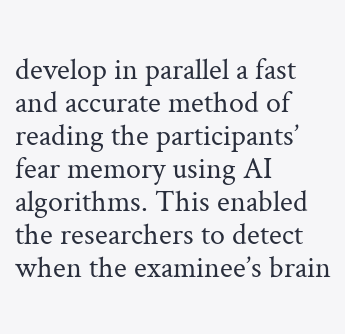develop in parallel a fast and accurate method of reading the participants’ fear memory using AI algorithms. This enabled the researchers to detect when the examinee’s brain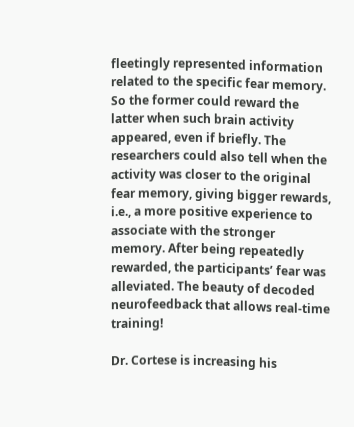fleetingly represented information related to the specific fear memory. So the former could reward the latter when such brain activity appeared, even if briefly. The researchers could also tell when the activity was closer to the original fear memory, giving bigger rewards, i.e., a more positive experience to associate with the stronger memory. After being repeatedly rewarded, the participants’ fear was alleviated. The beauty of decoded neurofeedback that allows real-time training!

Dr. Cortese is increasing his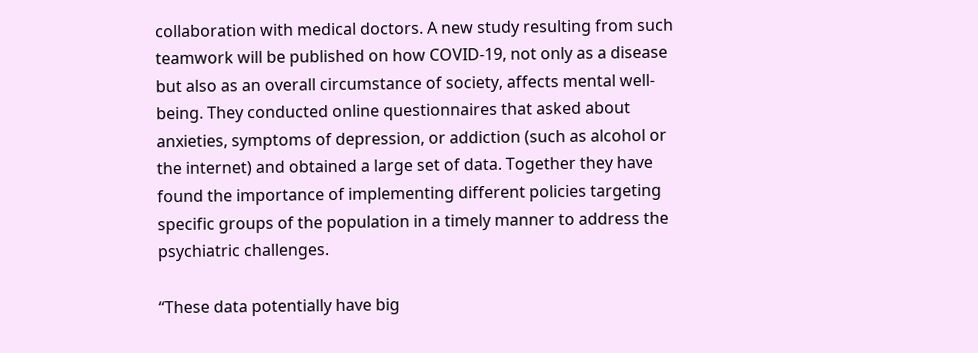collaboration with medical doctors. A new study resulting from such teamwork will be published on how COVID-19, not only as a disease but also as an overall circumstance of society, affects mental well-being. They conducted online questionnaires that asked about anxieties, symptoms of depression, or addiction (such as alcohol or the internet) and obtained a large set of data. Together they have found the importance of implementing different policies targeting specific groups of the population in a timely manner to address the psychiatric challenges.

“These data potentially have big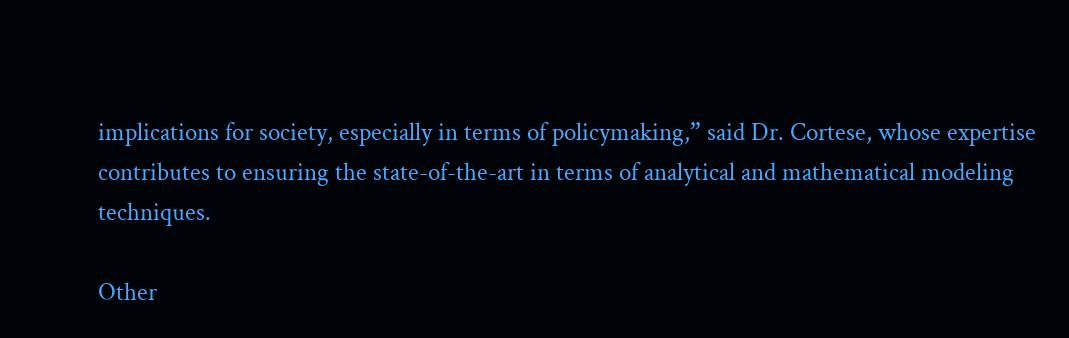implications for society, especially in terms of policymaking,” said Dr. Cortese, whose expertise contributes to ensuring the state-of-the-art in terms of analytical and mathematical modeling techniques.

Other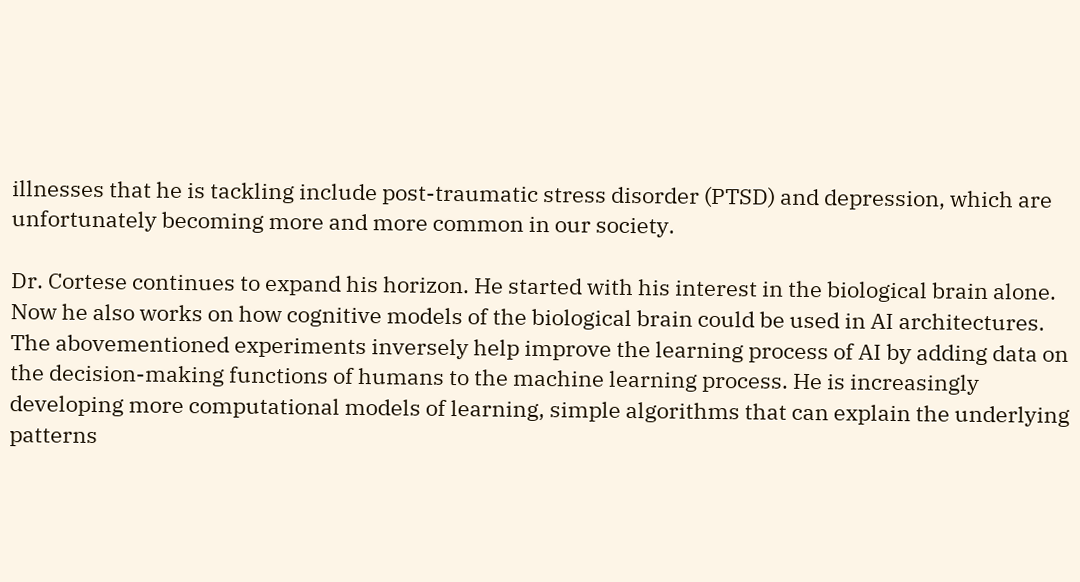illnesses that he is tackling include post-traumatic stress disorder (PTSD) and depression, which are unfortunately becoming more and more common in our society.

Dr. Cortese continues to expand his horizon. He started with his interest in the biological brain alone. Now he also works on how cognitive models of the biological brain could be used in AI architectures. The abovementioned experiments inversely help improve the learning process of AI by adding data on the decision-making functions of humans to the machine learning process. He is increasingly developing more computational models of learning, simple algorithms that can explain the underlying patterns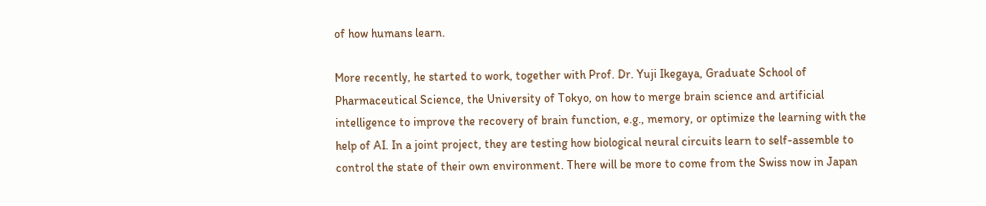of how humans learn.

More recently, he started to work, together with Prof. Dr. Yuji Ikegaya, Graduate School of Pharmaceutical Science, the University of Tokyo, on how to merge brain science and artificial intelligence to improve the recovery of brain function, e.g., memory, or optimize the learning with the help of AI. In a joint project, they are testing how biological neural circuits learn to self-assemble to control the state of their own environment. There will be more to come from the Swiss now in Japan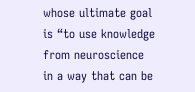whose ultimate goal is “to use knowledge from neuroscience in a way that can be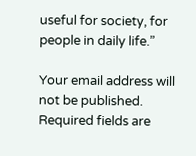useful for society, for people in daily life.”

Your email address will not be published. Required fields are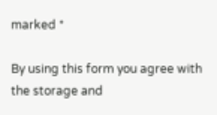marked *

By using this form you agree with the storage and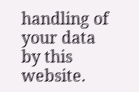handling of your data by this website.